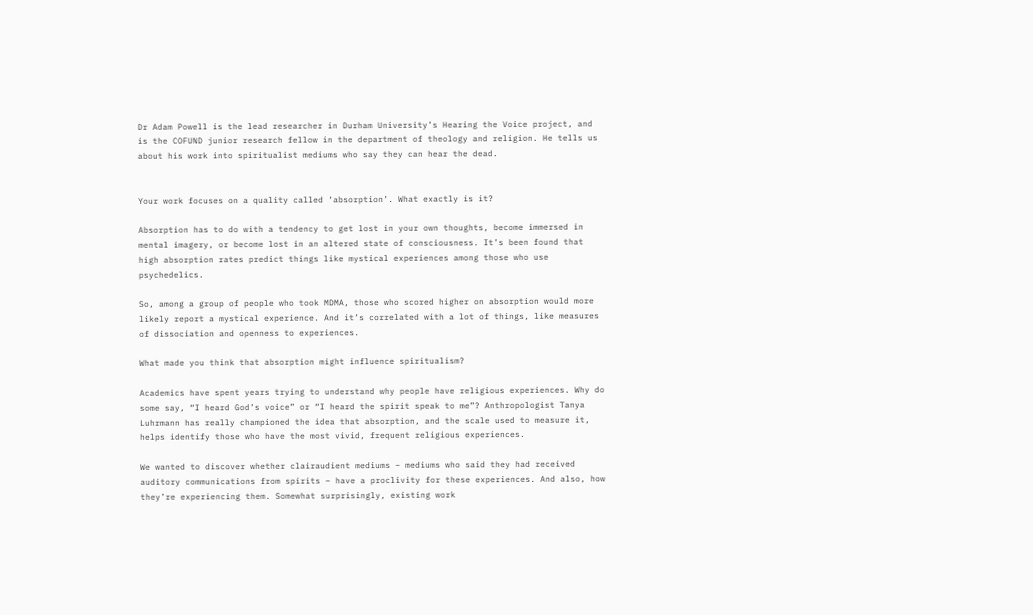Dr Adam Powell is the lead researcher in Durham University’s Hearing the Voice project, and is the COFUND junior research fellow in the department of theology and religion. He tells us about his work into spiritualist mediums who say they can hear the dead.


Your work focuses on a quality called ‘absorption’. What exactly is it?

Absorption has to do with a tendency to get lost in your own thoughts, become immersed in mental imagery, or become lost in an altered state of consciousness. It’s been found that high absorption rates predict things like mystical experiences among those who use psychedelics.

So, among a group of people who took MDMA, those who scored higher on absorption would more likely report a mystical experience. And it’s correlated with a lot of things, like measures of dissociation and openness to experiences.

What made you think that absorption might influence spiritualism?

Academics have spent years trying to understand why people have religious experiences. Why do some say, “I heard God’s voice” or “I heard the spirit speak to me”? Anthropologist Tanya Luhrmann has really championed the idea that absorption, and the scale used to measure it, helps identify those who have the most vivid, frequent religious experiences.

We wanted to discover whether clairaudient mediums – mediums who said they had received auditory communications from spirits – have a proclivity for these experiences. And also, how they’re experiencing them. Somewhat surprisingly, existing work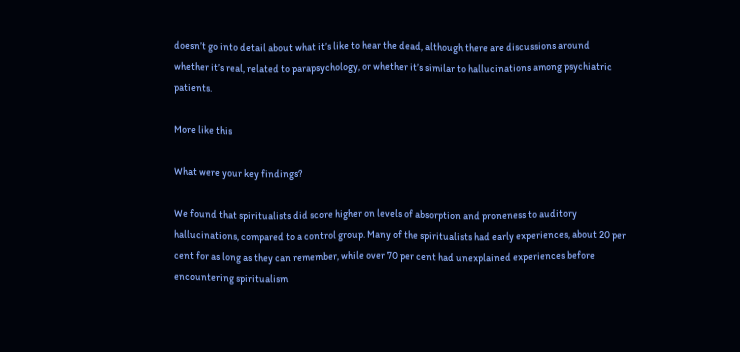doesn’t go into detail about what it’s like to hear the dead, although there are discussions around whether it’s real, related to parapsychology, or whether it’s similar to hallucinations among psychiatric patients.

More like this

What were your key findings?

We found that spiritualists did score higher on levels of absorption and proneness to auditory hallucinations, compared to a control group. Many of the spiritualists had early experiences, about 20 per cent for as long as they can remember, while over 70 per cent had unexplained experiences before encountering spiritualism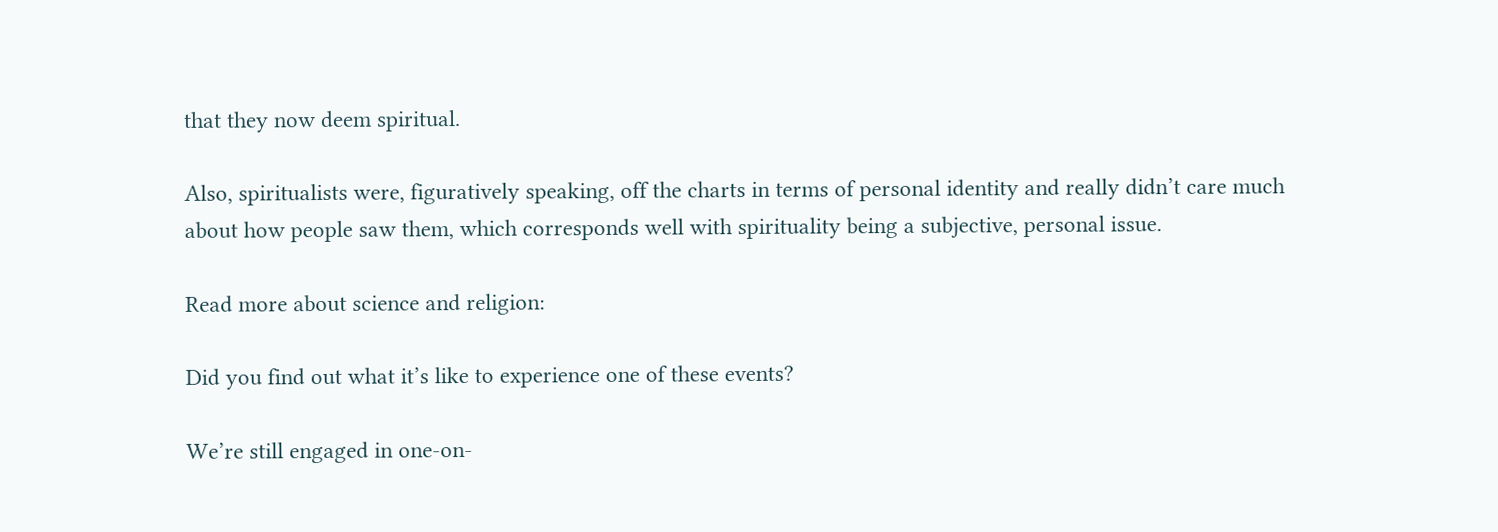that they now deem spiritual.

Also, spiritualists were, figuratively speaking, off the charts in terms of personal identity and really didn’t care much about how people saw them, which corresponds well with spirituality being a subjective, personal issue.

Read more about science and religion:

Did you find out what it’s like to experience one of these events?

We’re still engaged in one-on-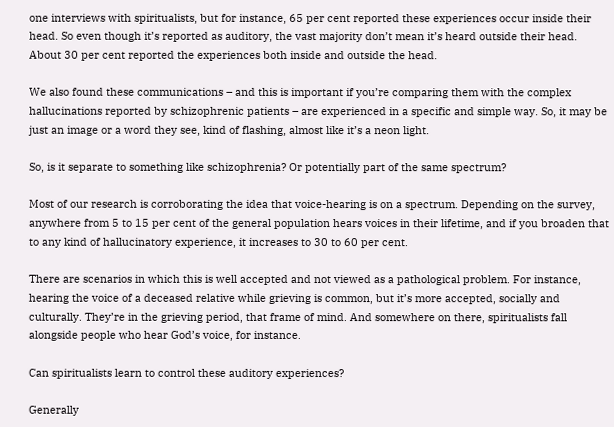one interviews with spiritualists, but for instance, 65 per cent reported these experiences occur inside their head. So even though it’s reported as auditory, the vast majority don’t mean it’s heard outside their head. About 30 per cent reported the experiences both inside and outside the head.

We also found these communications – and this is important if you’re comparing them with the complex hallucinations reported by schizophrenic patients – are experienced in a specific and simple way. So, it may be just an image or a word they see, kind of flashing, almost like it’s a neon light.

So, is it separate to something like schizophrenia? Or potentially part of the same spectrum?

Most of our research is corroborating the idea that voice-hearing is on a spectrum. Depending on the survey, anywhere from 5 to 15 per cent of the general population hears voices in their lifetime, and if you broaden that to any kind of hallucinatory experience, it increases to 30 to 60 per cent.

There are scenarios in which this is well accepted and not viewed as a pathological problem. For instance, hearing the voice of a deceased relative while grieving is common, but it’s more accepted, socially and culturally. They’re in the grieving period, that frame of mind. And somewhere on there, spiritualists fall alongside people who hear God’s voice, for instance.

Can spiritualists learn to control these auditory experiences?

Generally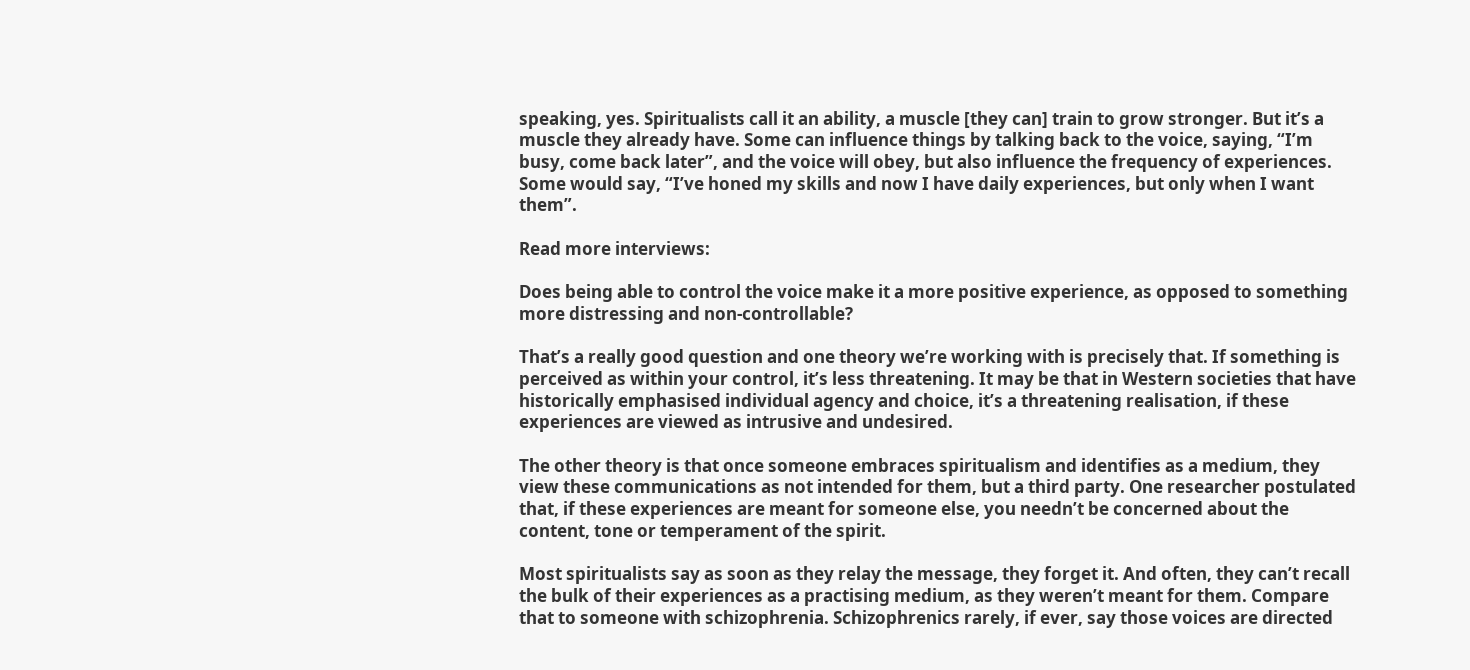speaking, yes. Spiritualists call it an ability, a muscle [they can] train to grow stronger. But it’s a muscle they already have. Some can influence things by talking back to the voice, saying, “I’m busy, come back later”, and the voice will obey, but also influence the frequency of experiences. Some would say, “I’ve honed my skills and now I have daily experiences, but only when I want them”.

Read more interviews:

Does being able to control the voice make it a more positive experience, as opposed to something more distressing and non-controllable?

That’s a really good question and one theory we’re working with is precisely that. If something is perceived as within your control, it’s less threatening. It may be that in Western societies that have historically emphasised individual agency and choice, it’s a threatening realisation, if these experiences are viewed as intrusive and undesired.

The other theory is that once someone embraces spiritualism and identifies as a medium, they view these communications as not intended for them, but a third party. One researcher postulated that, if these experiences are meant for someone else, you needn’t be concerned about the content, tone or temperament of the spirit.

Most spiritualists say as soon as they relay the message, they forget it. And often, they can’t recall the bulk of their experiences as a practising medium, as they weren’t meant for them. Compare that to someone with schizophrenia. Schizophrenics rarely, if ever, say those voices are directed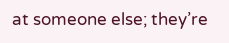at someone else; they’re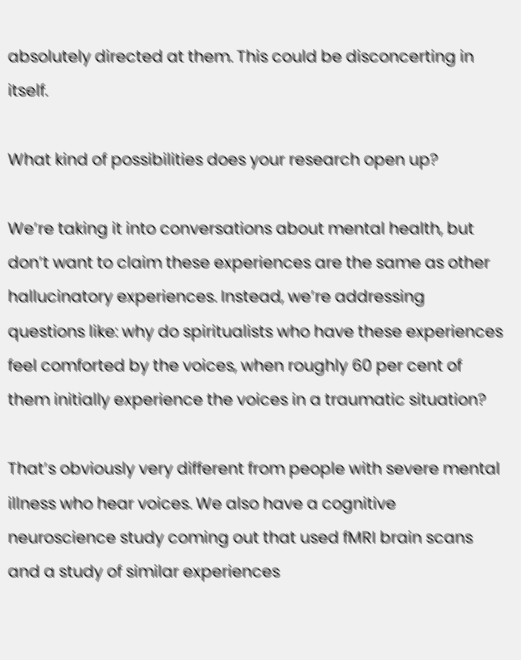absolutely directed at them. This could be disconcerting in itself.

What kind of possibilities does your research open up?

We’re taking it into conversations about mental health, but don’t want to claim these experiences are the same as other hallucinatory experiences. Instead, we’re addressing questions like: why do spiritualists who have these experiences feel comforted by the voices, when roughly 60 per cent of them initially experience the voices in a traumatic situation?

That’s obviously very different from people with severe mental illness who hear voices. We also have a cognitive neuroscience study coming out that used fMRI brain scans and a study of similar experiences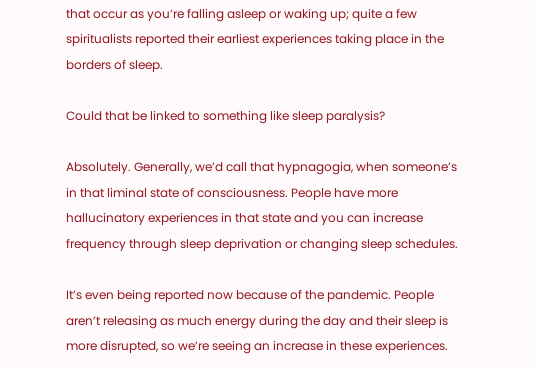that occur as you’re falling asleep or waking up; quite a few spiritualists reported their earliest experiences taking place in the borders of sleep.

Could that be linked to something like sleep paralysis?

Absolutely. Generally, we’d call that hypnagogia, when someone’s in that liminal state of consciousness. People have more hallucinatory experiences in that state and you can increase frequency through sleep deprivation or changing sleep schedules.

It’s even being reported now because of the pandemic. People aren’t releasing as much energy during the day and their sleep is more disrupted, so we’re seeing an increase in these experiences.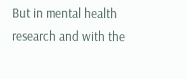But in mental health research and with the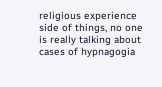religious experience side of things, no one is really talking about cases of hypnagogia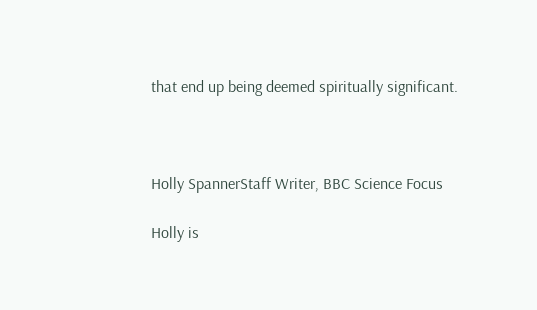that end up being deemed spiritually significant.



Holly SpannerStaff Writer, BBC Science Focus

Holly is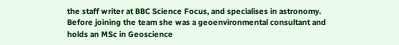the staff writer at BBC Science Focus, and specialises in astronomy. Before joining the team she was a geoenvironmental consultant and holds an MSc in Geoscience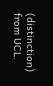(distinction) from UCL.